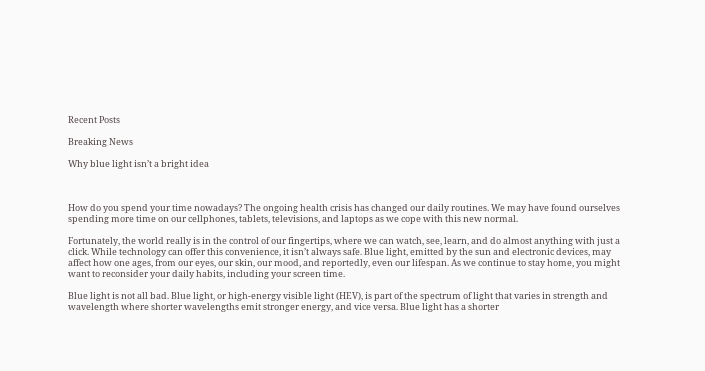Recent Posts

Breaking News

Why blue light isn’t a bright idea



How do you spend your time nowadays? The ongoing health crisis has changed our daily routines. We may have found ourselves spending more time on our cellphones, tablets, televisions, and laptops as we cope with this new normal.

Fortunately, the world really is in the control of our fingertips, where we can watch, see, learn, and do almost anything with just a click. While technology can offer this convenience, it isn’t always safe. Blue light, emitted by the sun and electronic devices, may affect how one ages, from our eyes, our skin, our mood, and reportedly, even our lifespan. As we continue to stay home, you might want to reconsider your daily habits, including your screen time.

Blue light is not all bad. Blue light, or high-energy visible light (HEV), is part of the spectrum of light that varies in strength and wavelength where shorter wavelengths emit stronger energy, and vice versa. Blue light has a shorter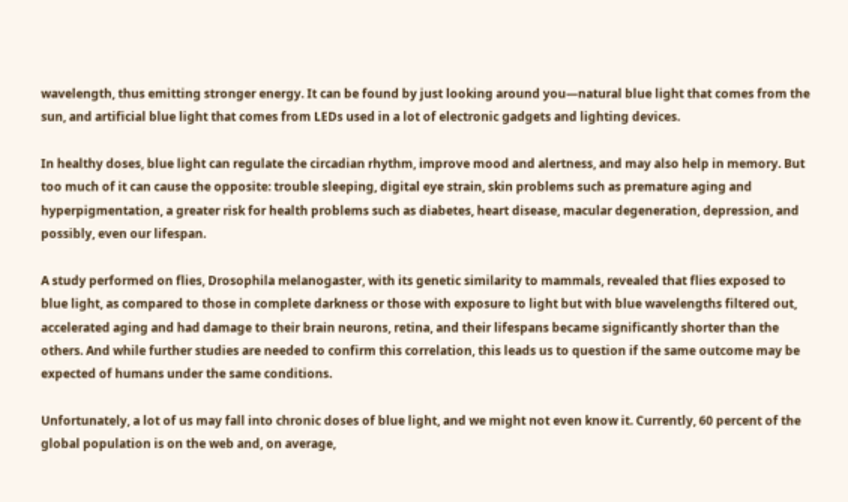wavelength, thus emitting stronger energy. It can be found by just looking around you—natural blue light that comes from the sun, and artificial blue light that comes from LEDs used in a lot of electronic gadgets and lighting devices.

In healthy doses, blue light can regulate the circadian rhythm, improve mood and alertness, and may also help in memory. But too much of it can cause the opposite: trouble sleeping, digital eye strain, skin problems such as premature aging and hyperpigmentation, a greater risk for health problems such as diabetes, heart disease, macular degeneration, depression, and possibly, even our lifespan.

A study performed on flies, Drosophila melanogaster, with its genetic similarity to mammals, revealed that flies exposed to blue light, as compared to those in complete darkness or those with exposure to light but with blue wavelengths filtered out, accelerated aging and had damage to their brain neurons, retina, and their lifespans became significantly shorter than the others. And while further studies are needed to confirm this correlation, this leads us to question if the same outcome may be expected of humans under the same conditions.

Unfortunately, a lot of us may fall into chronic doses of blue light, and we might not even know it. Currently, 60 percent of the global population is on the web and, on average,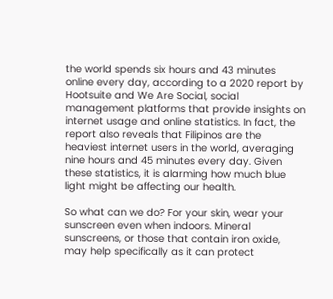the world spends six hours and 43 minutes online every day, according to a 2020 report by Hootsuite and We Are Social, social management platforms that provide insights on internet usage and online statistics. In fact, the report also reveals that Filipinos are the heaviest internet users in the world, averaging nine hours and 45 minutes every day. Given these statistics, it is alarming how much blue light might be affecting our health.

So what can we do? For your skin, wear your sunscreen even when indoors. Mineral sunscreens, or those that contain iron oxide, may help specifically as it can protect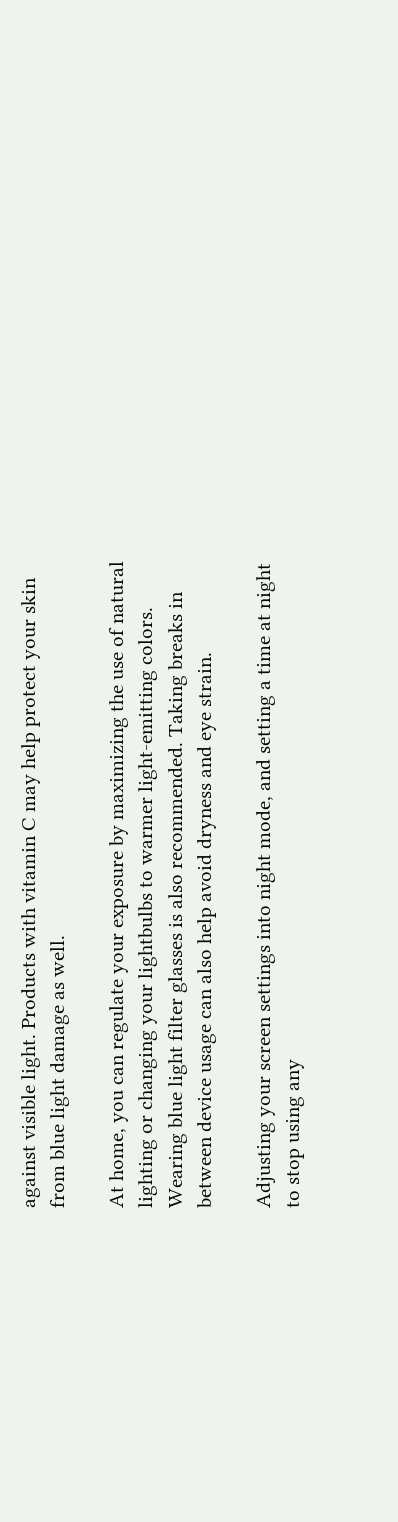against visible light. Products with vitamin C may help protect your skin from blue light damage as well.

At home, you can regulate your exposure by maximizing the use of natural lighting or changing your lightbulbs to warmer light-emitting colors. Wearing blue light filter glasses is also recommended. Taking breaks in between device usage can also help avoid dryness and eye strain.

Adjusting your screen settings into night mode, and setting a time at night to stop using any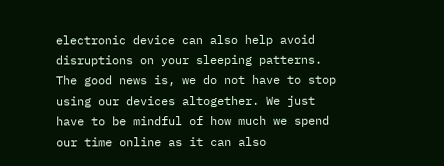electronic device can also help avoid disruptions on your sleeping patterns. The good news is, we do not have to stop using our devices altogether. We just have to be mindful of how much we spend our time online as it can also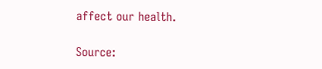affect our health.

Source: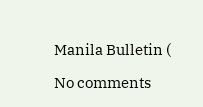Manila Bulletin (

No comments